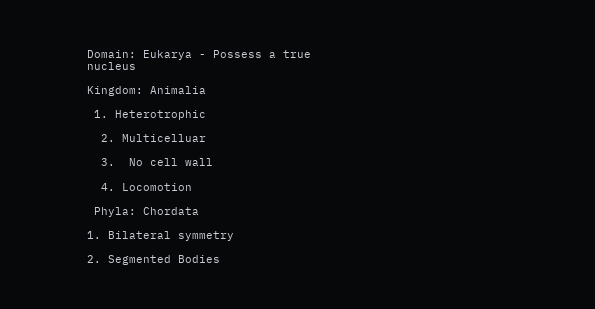Domain: Eukarya - Possess a true nucleus

Kingdom: Animalia

 1. Heterotrophic

  2. Multicelluar

  3.  No cell wall

  4. Locomotion

 Phyla: Chordata

1. Bilateral symmetry

2. Segmented Bodies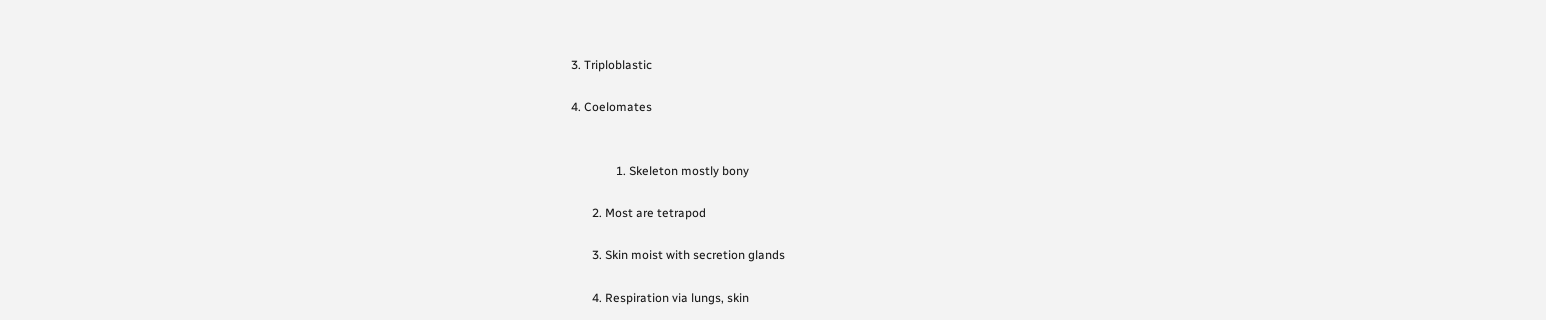3. Triploblastic

4. Coelomates


               1. Skeleton mostly bony

       2. Most are tetrapod

       3. Skin moist with secretion glands

       4. Respiration via lungs, skin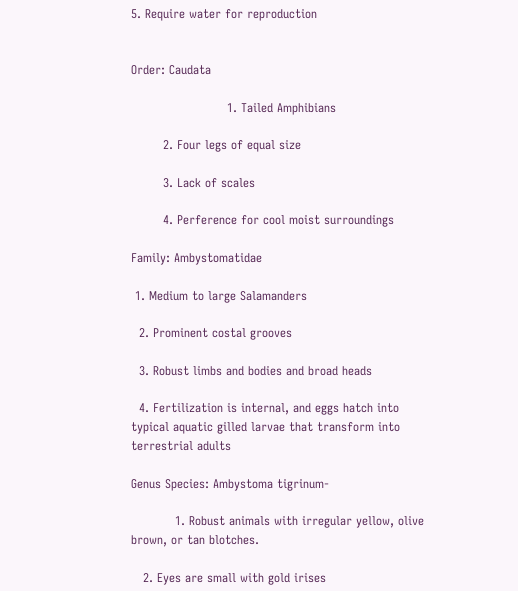5. Require water for reproduction


Order: Caudata

                        1. Tailed Amphibians

        2. Four legs of equal size

        3. Lack of scales

        4. Perference for cool moist surroundings

Family: Ambystomatidae

 1. Medium to large Salamanders

  2. Prominent costal grooves

  3. Robust limbs and bodies and broad heads

  4. Fertilization is internal, and eggs hatch into typical aquatic gilled larvae that transform into terrestrial adults

Genus Species: Ambystoma tigrinum-

           1. Robust animals with irregular yellow, olive brown, or tan blotches.

   2. Eyes are small with gold irises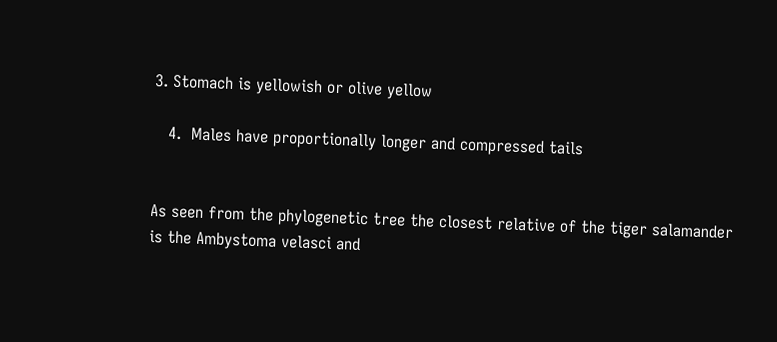3. Stomach is yellowish or olive yellow

   4.  Males have proportionally longer and compressed tails


As seen from the phylogenetic tree the closest relative of the tiger salamander is the Ambystoma velasci and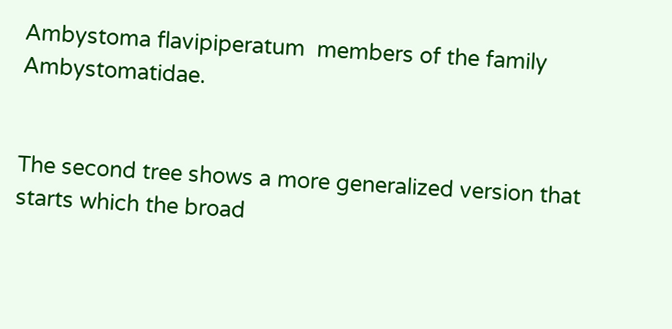Ambystoma flavipiperatum  members of the family Ambystomatidae.


The second tree shows a more generalized version that starts which the broad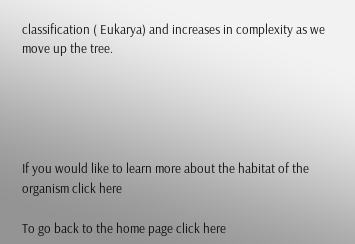classification ( Eukarya) and increases in complexity as we move up the tree.





If you would like to learn more about the habitat of the organism click here

To go back to the home page click here